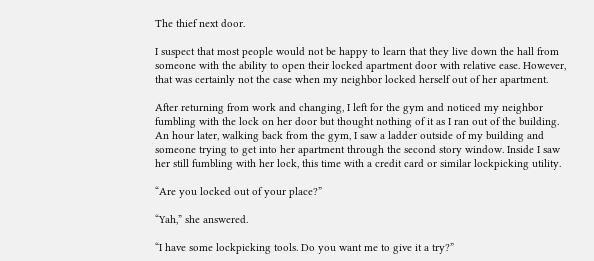The thief next door.

I suspect that most people would not be happy to learn that they live down the hall from someone with the ability to open their locked apartment door with relative ease. However, that was certainly not the case when my neighbor locked herself out of her apartment.

After returning from work and changing, I left for the gym and noticed my neighbor fumbling with the lock on her door but thought nothing of it as I ran out of the building. An hour later, walking back from the gym, I saw a ladder outside of my building and someone trying to get into her apartment through the second story window. Inside I saw her still fumbling with her lock, this time with a credit card or similar lockpicking utility.

“Are you locked out of your place?”

“Yah,” she answered.

“I have some lockpicking tools. Do you want me to give it a try?”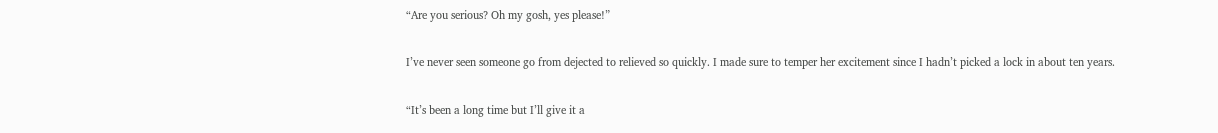“Are you serious? Oh my gosh, yes please!”

I’ve never seen someone go from dejected to relieved so quickly. I made sure to temper her excitement since I hadn’t picked a lock in about ten years.

“It’s been a long time but I’ll give it a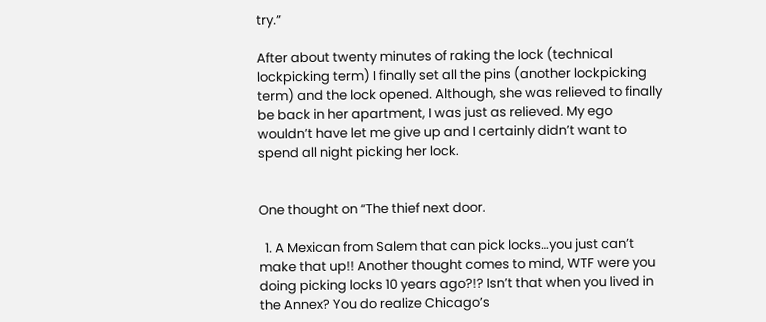try.”

After about twenty minutes of raking the lock (technical lockpicking term) I finally set all the pins (another lockpicking term) and the lock opened. Although, she was relieved to finally be back in her apartment, I was just as relieved. My ego wouldn’t have let me give up and I certainly didn’t want to spend all night picking her lock.


One thought on “The thief next door.

  1. A Mexican from Salem that can pick locks…you just can’t make that up!! Another thought comes to mind, WTF were you doing picking locks 10 years ago?!? Isn’t that when you lived in the Annex? You do realize Chicago’s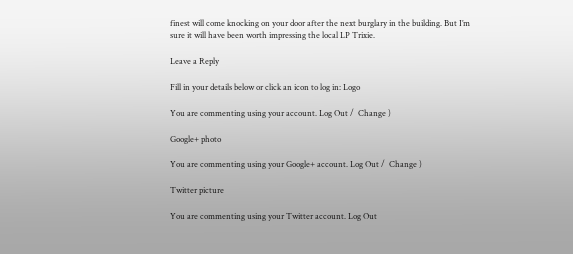finest will come knocking on your door after the next burglary in the building. But I’m sure it will have been worth impressing the local LP Trixie.

Leave a Reply

Fill in your details below or click an icon to log in: Logo

You are commenting using your account. Log Out /  Change )

Google+ photo

You are commenting using your Google+ account. Log Out /  Change )

Twitter picture

You are commenting using your Twitter account. Log Out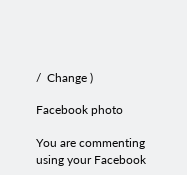/  Change )

Facebook photo

You are commenting using your Facebook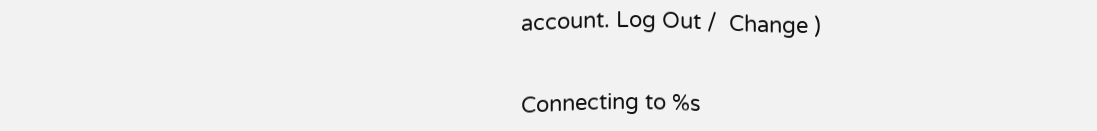account. Log Out /  Change )


Connecting to %s